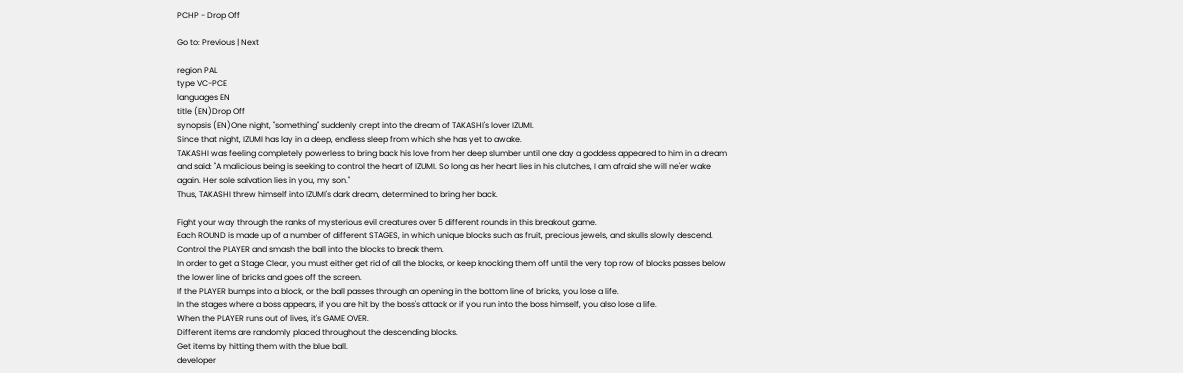PCHP - Drop Off

Go to: Previous | Next

region PAL
type VC-PCE
languages EN
title (EN)Drop Off
synopsis (EN)One night, "something" suddenly crept into the dream of TAKASHI's lover IZUMI.
Since that night, IZUMI has lay in a deep, endless sleep from which she has yet to awake.
TAKASHI was feeling completely powerless to bring back his love from her deep slumber until one day a goddess appeared to him in a dream and said: "A malicious being is seeking to control the heart of IZUMI. So long as her heart lies in his clutches, I am afraid she will ne'er wake again. Her sole salvation lies in you, my son."
Thus, TAKASHI threw himself into IZUMI's dark dream, determined to bring her back.

Fight your way through the ranks of mysterious evil creatures over 5 different rounds in this breakout game.
Each ROUND is made up of a number of different STAGES, in which unique blocks such as fruit, precious jewels, and skulls slowly descend.
Control the PLAYER and smash the ball into the blocks to break them.
In order to get a Stage Clear, you must either get rid of all the blocks, or keep knocking them off until the very top row of blocks passes below the lower line of bricks and goes off the screen.
If the PLAYER bumps into a block, or the ball passes through an opening in the bottom line of bricks, you lose a life.
In the stages where a boss appears, if you are hit by the boss's attack or if you run into the boss himself, you also lose a life.
When the PLAYER runs out of lives, it's GAME OVER.
Different items are randomly placed throughout the descending blocks.
Get items by hitting them with the blue ball.
developer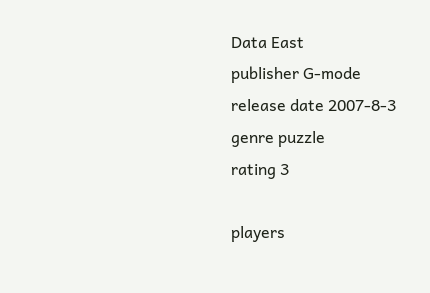Data East
publisher G-mode
release date 2007-8-3
genre puzzle
rating 3

players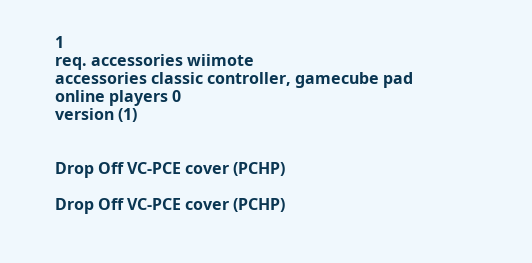1
req. accessories wiimote
accessories classic controller, gamecube pad
online players 0
version (1)


Drop Off VC-PCE cover (PCHP)

Drop Off VC-PCE cover (PCHP)